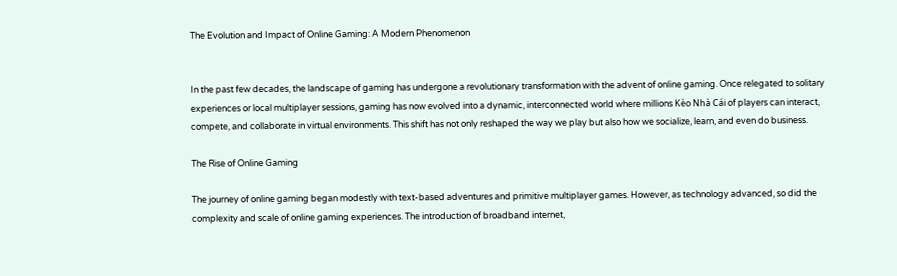The Evolution and Impact of Online Gaming: A Modern Phenomenon


In the past few decades, the landscape of gaming has undergone a revolutionary transformation with the advent of online gaming. Once relegated to solitary experiences or local multiplayer sessions, gaming has now evolved into a dynamic, interconnected world where millions Kèo Nhà Cái of players can interact, compete, and collaborate in virtual environments. This shift has not only reshaped the way we play but also how we socialize, learn, and even do business.

The Rise of Online Gaming

The journey of online gaming began modestly with text-based adventures and primitive multiplayer games. However, as technology advanced, so did the complexity and scale of online gaming experiences. The introduction of broadband internet,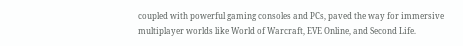coupled with powerful gaming consoles and PCs, paved the way for immersive multiplayer worlds like World of Warcraft, EVE Online, and Second Life.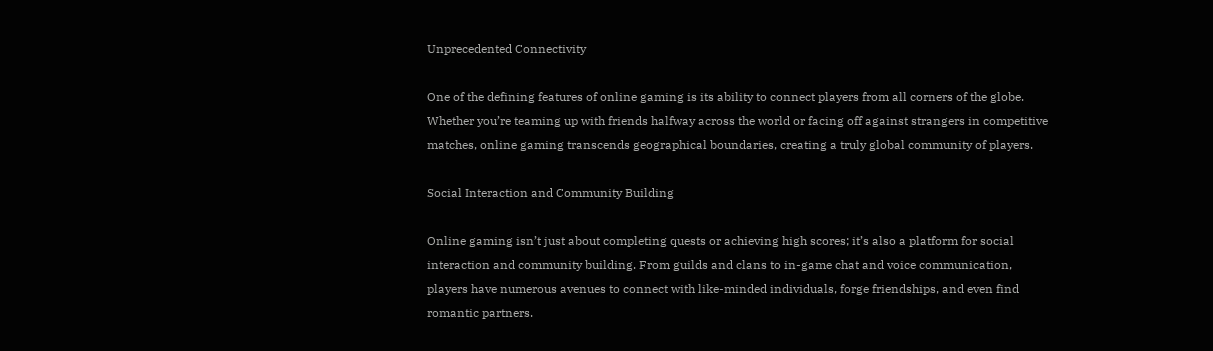Unprecedented Connectivity

One of the defining features of online gaming is its ability to connect players from all corners of the globe. Whether you’re teaming up with friends halfway across the world or facing off against strangers in competitive matches, online gaming transcends geographical boundaries, creating a truly global community of players.

Social Interaction and Community Building

Online gaming isn’t just about completing quests or achieving high scores; it’s also a platform for social interaction and community building. From guilds and clans to in-game chat and voice communication, players have numerous avenues to connect with like-minded individuals, forge friendships, and even find romantic partners.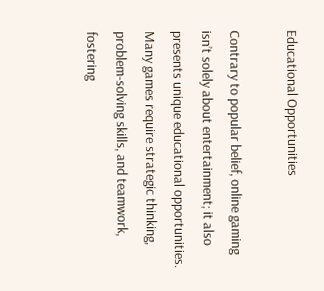Educational Opportunities

Contrary to popular belief, online gaming isn’t solely about entertainment; it also presents unique educational opportunities. Many games require strategic thinking, problem-solving skills, and teamwork, fostering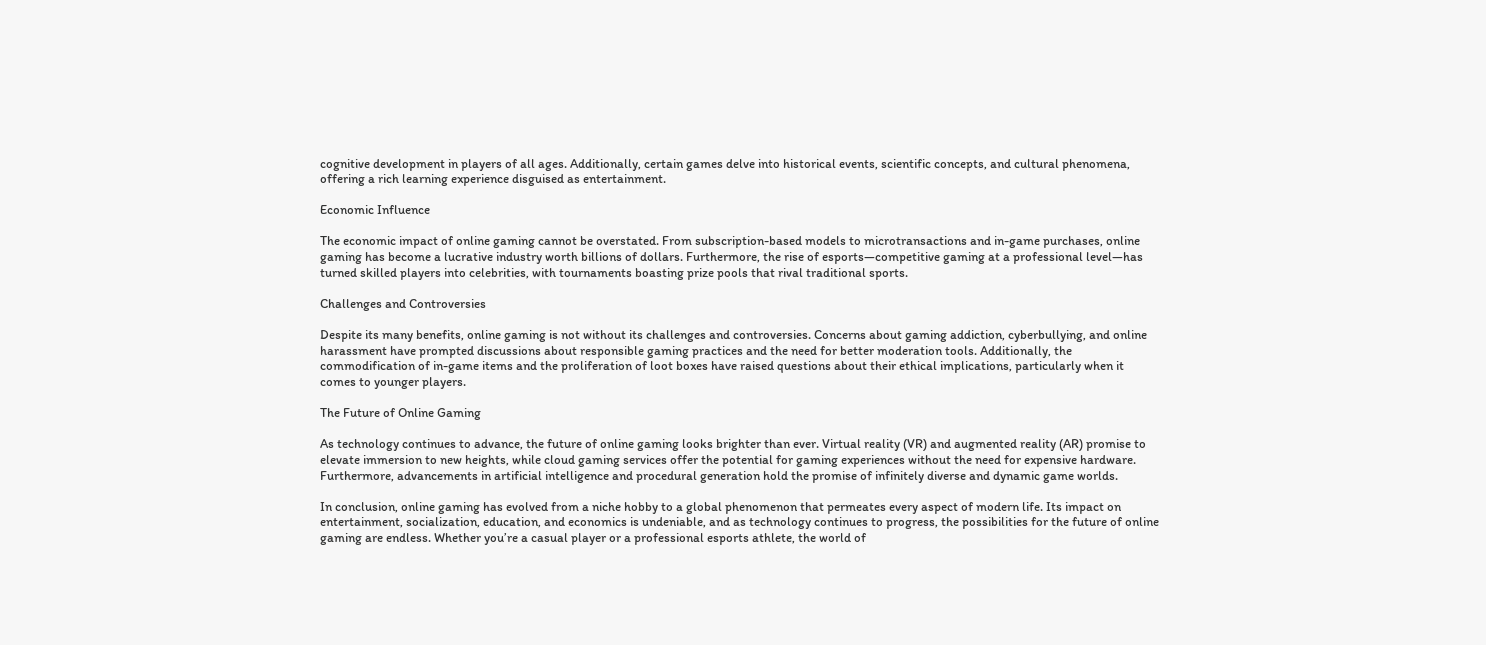cognitive development in players of all ages. Additionally, certain games delve into historical events, scientific concepts, and cultural phenomena, offering a rich learning experience disguised as entertainment.

Economic Influence

The economic impact of online gaming cannot be overstated. From subscription-based models to microtransactions and in-game purchases, online gaming has become a lucrative industry worth billions of dollars. Furthermore, the rise of esports—competitive gaming at a professional level—has turned skilled players into celebrities, with tournaments boasting prize pools that rival traditional sports.

Challenges and Controversies

Despite its many benefits, online gaming is not without its challenges and controversies. Concerns about gaming addiction, cyberbullying, and online harassment have prompted discussions about responsible gaming practices and the need for better moderation tools. Additionally, the commodification of in-game items and the proliferation of loot boxes have raised questions about their ethical implications, particularly when it comes to younger players.

The Future of Online Gaming

As technology continues to advance, the future of online gaming looks brighter than ever. Virtual reality (VR) and augmented reality (AR) promise to elevate immersion to new heights, while cloud gaming services offer the potential for gaming experiences without the need for expensive hardware. Furthermore, advancements in artificial intelligence and procedural generation hold the promise of infinitely diverse and dynamic game worlds.

In conclusion, online gaming has evolved from a niche hobby to a global phenomenon that permeates every aspect of modern life. Its impact on entertainment, socialization, education, and economics is undeniable, and as technology continues to progress, the possibilities for the future of online gaming are endless. Whether you’re a casual player or a professional esports athlete, the world of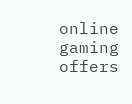online gaming offers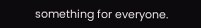something for everyone.